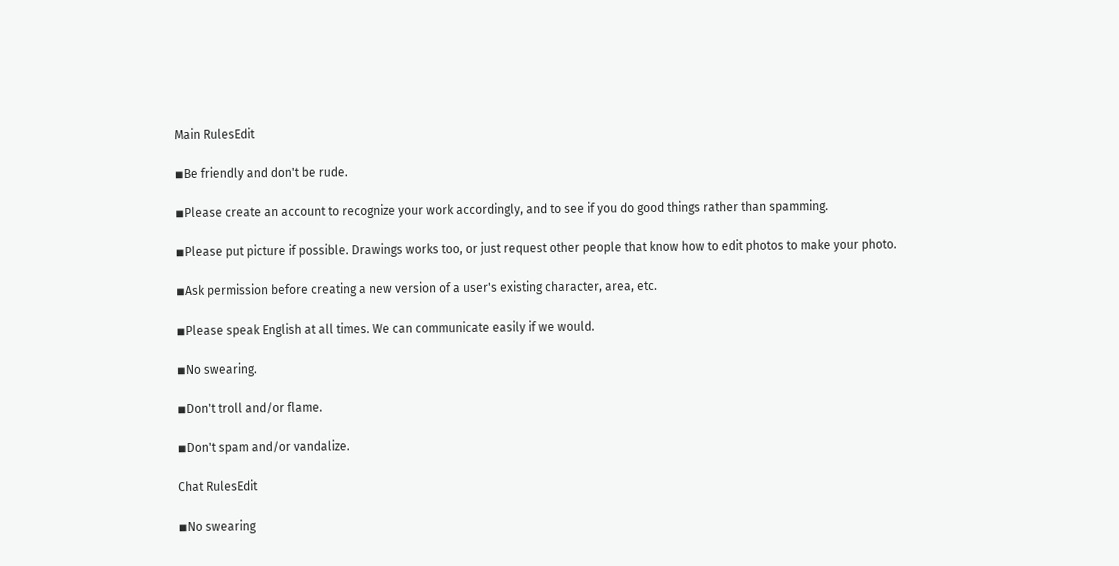Main RulesEdit

◾Be friendly and don't be rude.

◾Please create an account to recognize your work accordingly, and to see if you do good things rather than spamming.

◾Please put picture if possible. Drawings works too, or just request other people that know how to edit photos to make your photo.

◾Ask permission before creating a new version of a user's existing character, area, etc.

◾Please speak English at all times. We can communicate easily if we would.

◾No swearing.

◾Don't troll and/or flame.

◾Don't spam and/or vandalize.

Chat RulesEdit

◾No swearing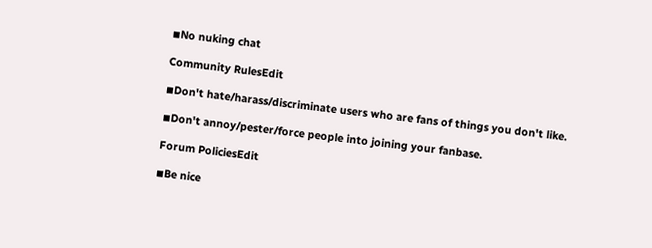◾No nuking chat

Community RulesEdit

◾Don't hate/harass/discriminate users who are fans of things you don't like.

◾Don't annoy/pester/force people into joining your fanbase.

Forum PoliciesEdit

◾Be nice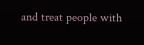and treat people with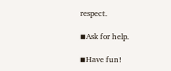respect.

◾Ask for help.

◾Have fun!